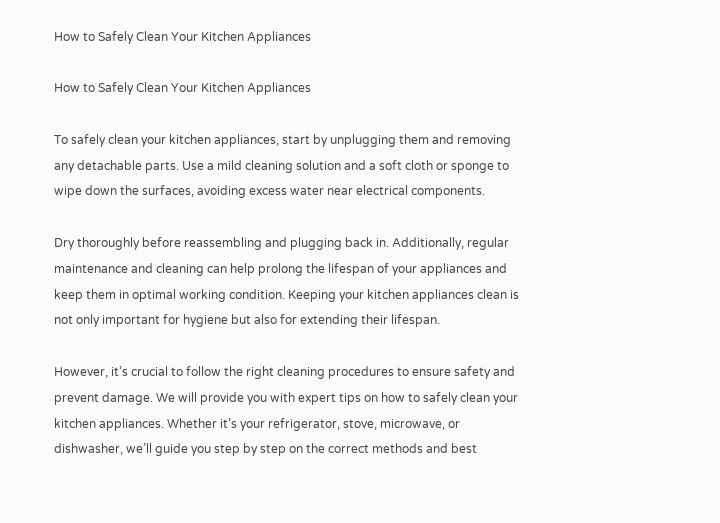How to Safely Clean Your Kitchen Appliances

How to Safely Clean Your Kitchen Appliances

To safely clean your kitchen appliances, start by unplugging them and removing any detachable parts. Use a mild cleaning solution and a soft cloth or sponge to wipe down the surfaces, avoiding excess water near electrical components.

Dry thoroughly before reassembling and plugging back in. Additionally, regular maintenance and cleaning can help prolong the lifespan of your appliances and keep them in optimal working condition. Keeping your kitchen appliances clean is not only important for hygiene but also for extending their lifespan.

However, it’s crucial to follow the right cleaning procedures to ensure safety and prevent damage. We will provide you with expert tips on how to safely clean your kitchen appliances. Whether it’s your refrigerator, stove, microwave, or dishwasher, we’ll guide you step by step on the correct methods and best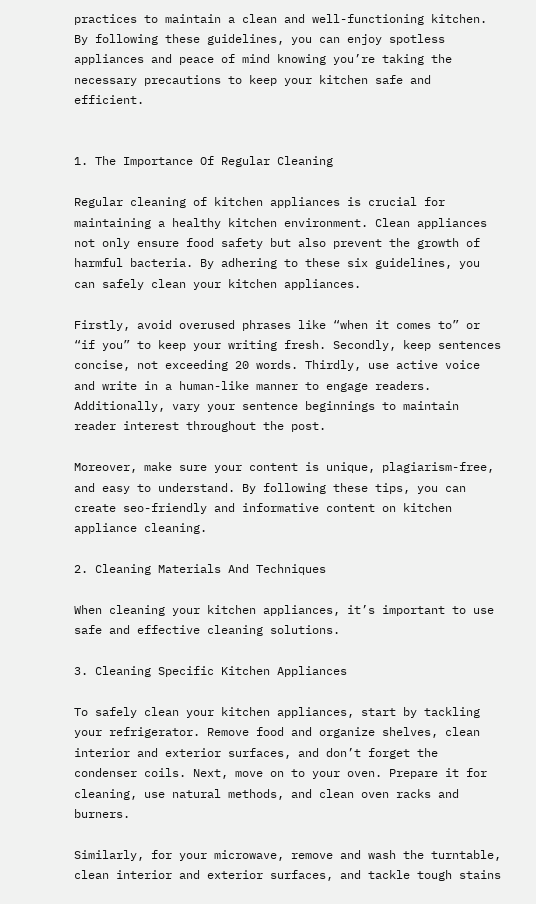practices to maintain a clean and well-functioning kitchen. By following these guidelines, you can enjoy spotless appliances and peace of mind knowing you’re taking the necessary precautions to keep your kitchen safe and efficient.


1. The Importance Of Regular Cleaning

Regular cleaning of kitchen appliances is crucial for maintaining a healthy kitchen environment. Clean appliances not only ensure food safety but also prevent the growth of harmful bacteria. By adhering to these six guidelines, you can safely clean your kitchen appliances.

Firstly, avoid overused phrases like “when it comes to” or “if you” to keep your writing fresh. Secondly, keep sentences concise, not exceeding 20 words. Thirdly, use active voice and write in a human-like manner to engage readers. Additionally, vary your sentence beginnings to maintain reader interest throughout the post.

Moreover, make sure your content is unique, plagiarism-free, and easy to understand. By following these tips, you can create seo-friendly and informative content on kitchen appliance cleaning.

2. Cleaning Materials And Techniques

When cleaning your kitchen appliances, it’s important to use safe and effective cleaning solutions.

3. Cleaning Specific Kitchen Appliances

To safely clean your kitchen appliances, start by tackling your refrigerator. Remove food and organize shelves, clean interior and exterior surfaces, and don’t forget the condenser coils. Next, move on to your oven. Prepare it for cleaning, use natural methods, and clean oven racks and burners.

Similarly, for your microwave, remove and wash the turntable, clean interior and exterior surfaces, and tackle tough stains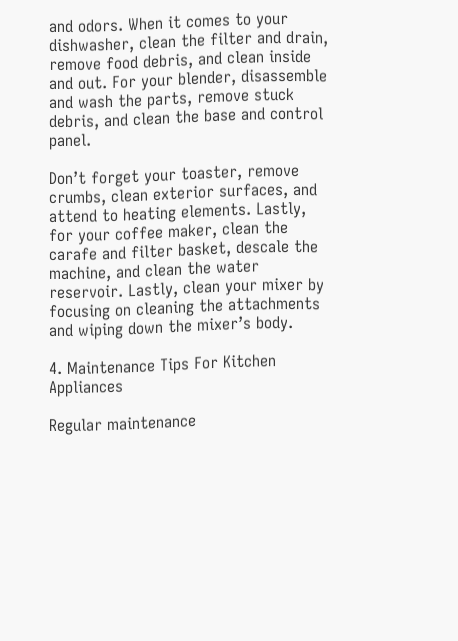and odors. When it comes to your dishwasher, clean the filter and drain, remove food debris, and clean inside and out. For your blender, disassemble and wash the parts, remove stuck debris, and clean the base and control panel.

Don’t forget your toaster, remove crumbs, clean exterior surfaces, and attend to heating elements. Lastly, for your coffee maker, clean the carafe and filter basket, descale the machine, and clean the water reservoir. Lastly, clean your mixer by focusing on cleaning the attachments and wiping down the mixer’s body.

4. Maintenance Tips For Kitchen Appliances

Regular maintenance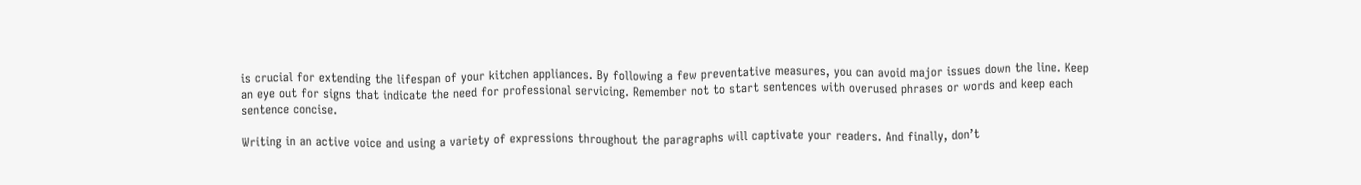is crucial for extending the lifespan of your kitchen appliances. By following a few preventative measures, you can avoid major issues down the line. Keep an eye out for signs that indicate the need for professional servicing. Remember not to start sentences with overused phrases or words and keep each sentence concise.

Writing in an active voice and using a variety of expressions throughout the paragraphs will captivate your readers. And finally, don’t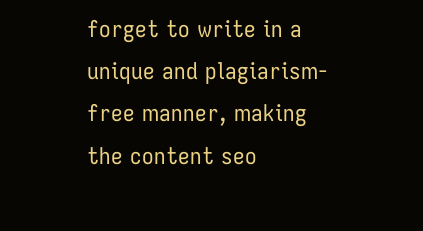forget to write in a unique and plagiarism-free manner, making the content seo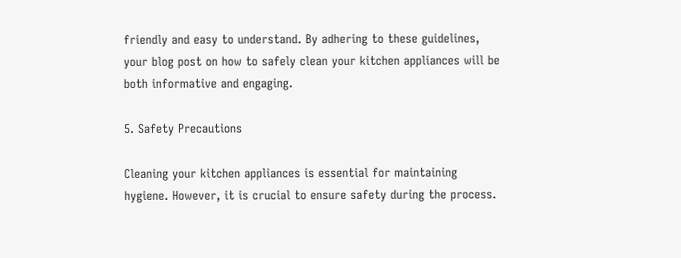friendly and easy to understand. By adhering to these guidelines, your blog post on how to safely clean your kitchen appliances will be both informative and engaging.

5. Safety Precautions

Cleaning your kitchen appliances is essential for maintaining hygiene. However, it is crucial to ensure safety during the process.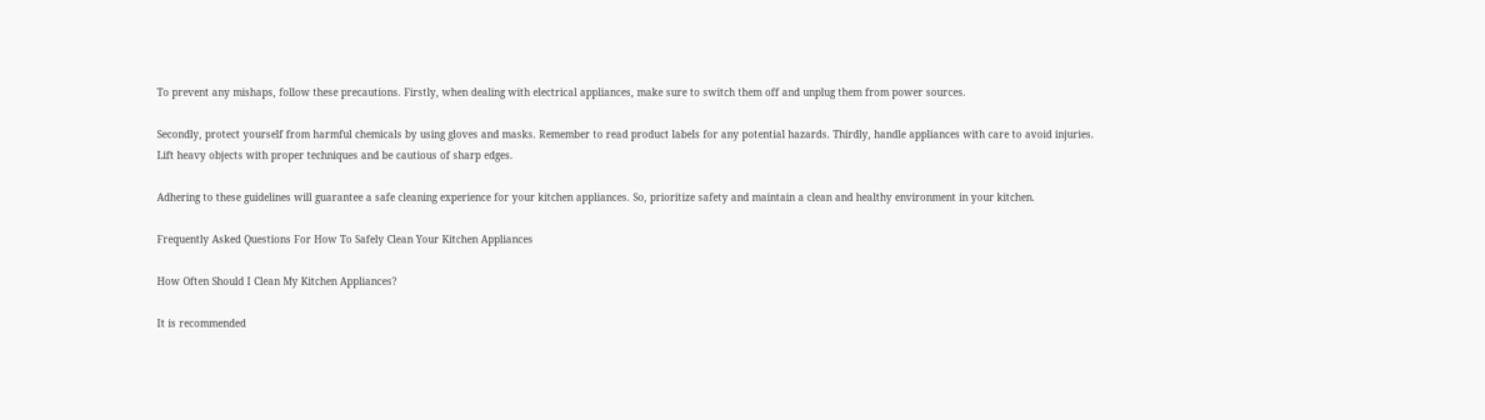To prevent any mishaps, follow these precautions. Firstly, when dealing with electrical appliances, make sure to switch them off and unplug them from power sources.

Secondly, protect yourself from harmful chemicals by using gloves and masks. Remember to read product labels for any potential hazards. Thirdly, handle appliances with care to avoid injuries. Lift heavy objects with proper techniques and be cautious of sharp edges.

Adhering to these guidelines will guarantee a safe cleaning experience for your kitchen appliances. So, prioritize safety and maintain a clean and healthy environment in your kitchen.

Frequently Asked Questions For How To Safely Clean Your Kitchen Appliances

How Often Should I Clean My Kitchen Appliances?

It is recommended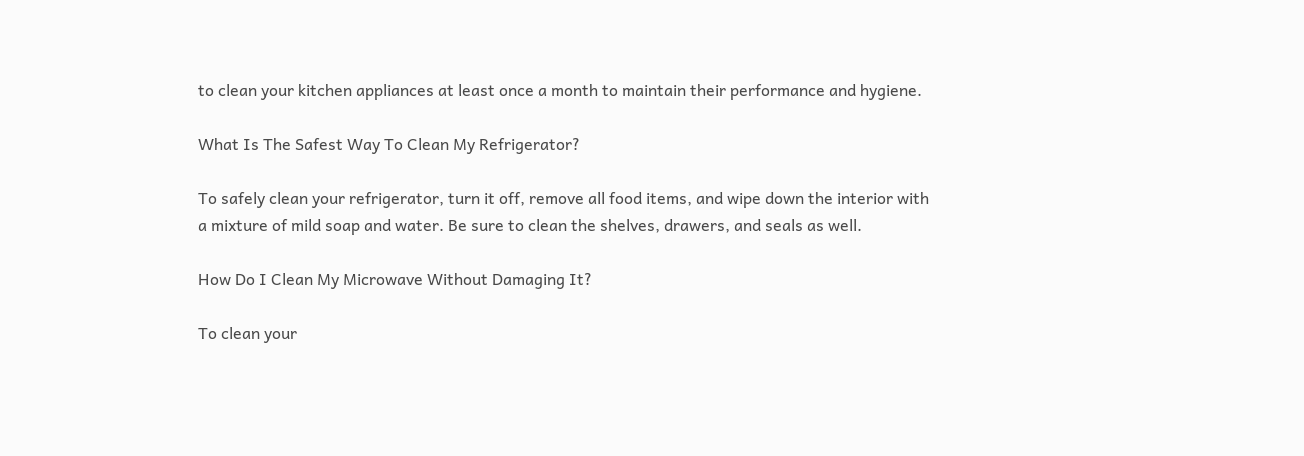to clean your kitchen appliances at least once a month to maintain their performance and hygiene.

What Is The Safest Way To Clean My Refrigerator?

To safely clean your refrigerator, turn it off, remove all food items, and wipe down the interior with a mixture of mild soap and water. Be sure to clean the shelves, drawers, and seals as well.

How Do I Clean My Microwave Without Damaging It?

To clean your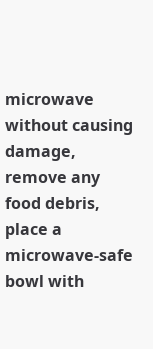microwave without causing damage, remove any food debris, place a microwave-safe bowl with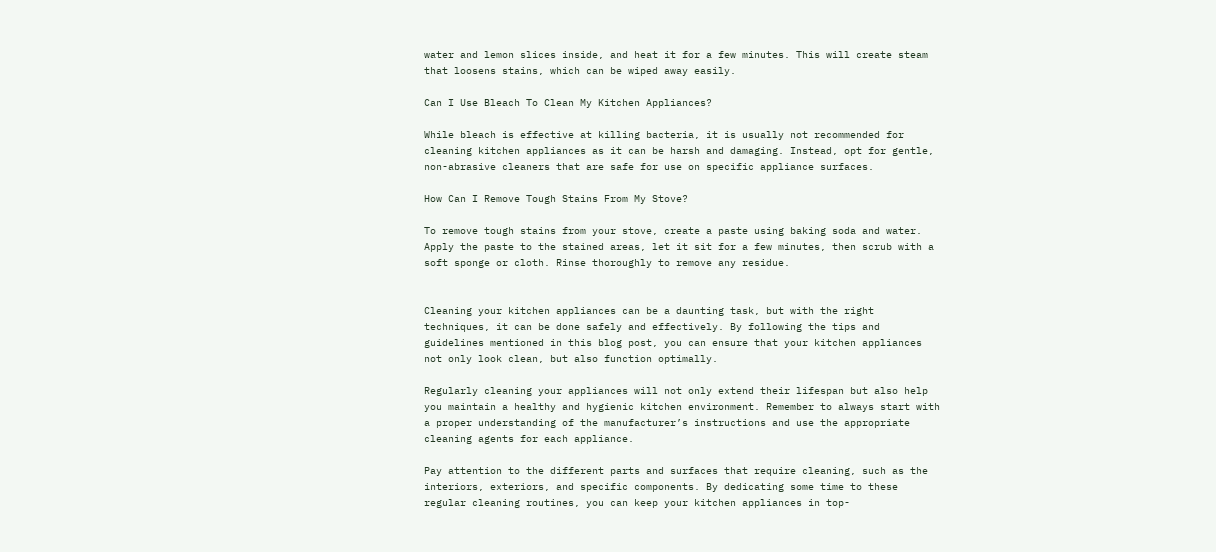water and lemon slices inside, and heat it for a few minutes. This will create steam that loosens stains, which can be wiped away easily.

Can I Use Bleach To Clean My Kitchen Appliances?

While bleach is effective at killing bacteria, it is usually not recommended for cleaning kitchen appliances as it can be harsh and damaging. Instead, opt for gentle, non-abrasive cleaners that are safe for use on specific appliance surfaces.

How Can I Remove Tough Stains From My Stove?

To remove tough stains from your stove, create a paste using baking soda and water. Apply the paste to the stained areas, let it sit for a few minutes, then scrub with a soft sponge or cloth. Rinse thoroughly to remove any residue.


Cleaning your kitchen appliances can be a daunting task, but with the right techniques, it can be done safely and effectively. By following the tips and guidelines mentioned in this blog post, you can ensure that your kitchen appliances not only look clean, but also function optimally.

Regularly cleaning your appliances will not only extend their lifespan but also help you maintain a healthy and hygienic kitchen environment. Remember to always start with a proper understanding of the manufacturer’s instructions and use the appropriate cleaning agents for each appliance.

Pay attention to the different parts and surfaces that require cleaning, such as the interiors, exteriors, and specific components. By dedicating some time to these regular cleaning routines, you can keep your kitchen appliances in top-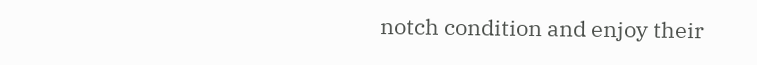notch condition and enjoy their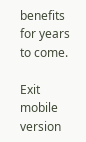benefits for years to come.

Exit mobile version